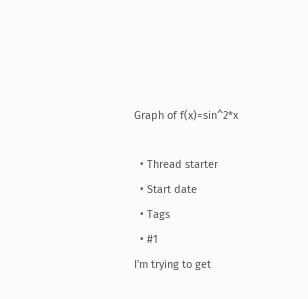Graph of f(x)=sin^2*x

  • Thread starter
  • Start date
  • Tags
  • #1
I'm trying to get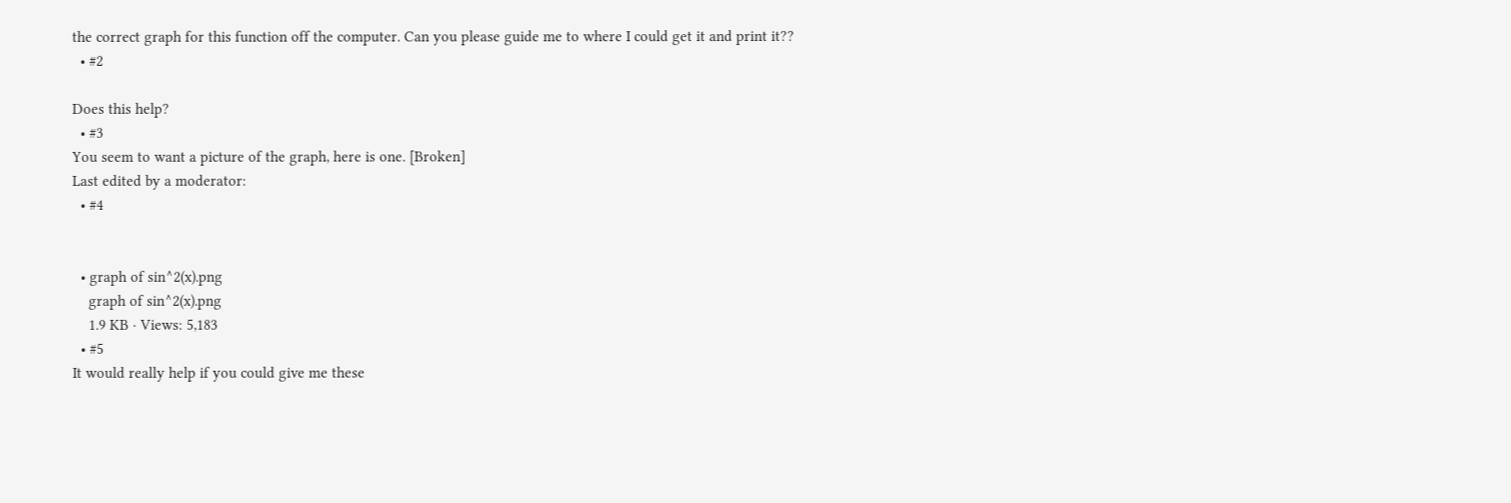the correct graph for this function off the computer. Can you please guide me to where I could get it and print it??
  • #2

Does this help?
  • #3
You seem to want a picture of the graph, here is one. [Broken]
Last edited by a moderator:
  • #4


  • graph of sin^2(x).png
    graph of sin^2(x).png
    1.9 KB · Views: 5,183
  • #5
It would really help if you could give me these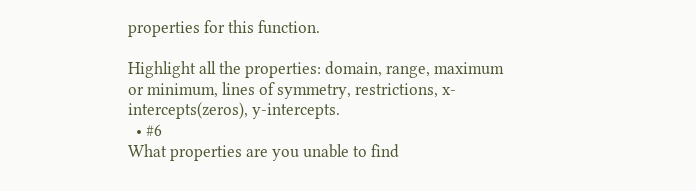properties for this function.

Highlight all the properties: domain, range, maximum or minimum, lines of symmetry, restrictions, x-intercepts(zeros), y-intercepts.
  • #6
What properties are you unable to find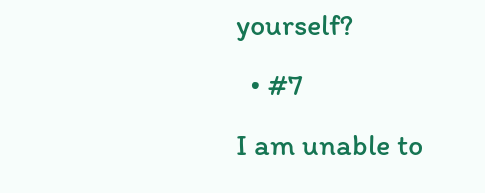yourself?
  • #7
I am unable to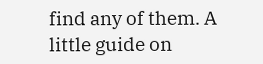find any of them. A little guide on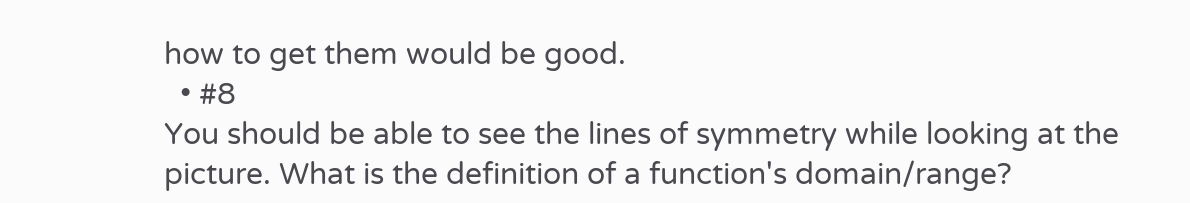how to get them would be good.
  • #8
You should be able to see the lines of symmetry while looking at the picture. What is the definition of a function's domain/range?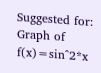Suggested for: Graph of f(x)=sin^2*x